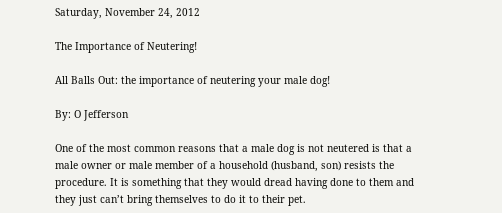Saturday, November 24, 2012

The Importance of Neutering!

All Balls Out: the importance of neutering your male dog!

By: O Jefferson

One of the most common reasons that a male dog is not neutered is that a male owner or male member of a household (husband, son) resists the procedure. It is something that they would dread having done to them and they just can’t bring themselves to do it to their pet.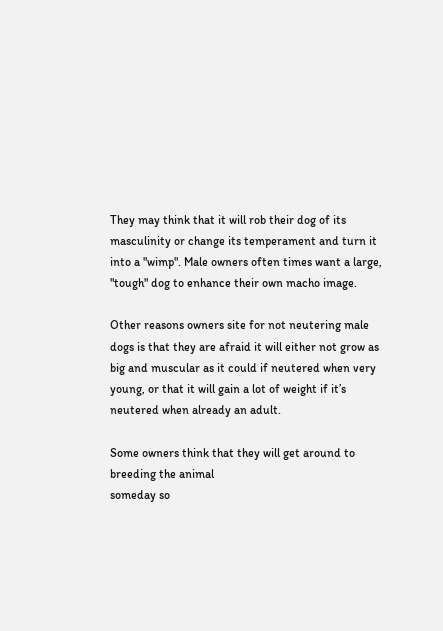They may think that it will rob their dog of its masculinity or change its temperament and turn it into a "wimp". Male owners often times want a large, "tough" dog to enhance their own macho image.

Other reasons owners site for not neutering male dogs is that they are afraid it will either not grow as big and muscular as it could if neutered when very young, or that it will gain a lot of weight if it’s neutered when already an adult.

Some owners think that they will get around to breeding the animal
someday so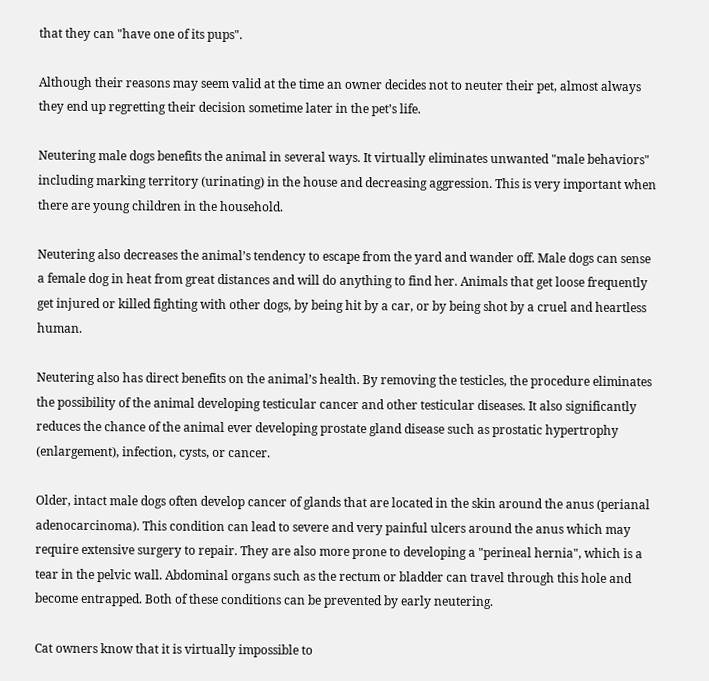that they can "have one of its pups".

Although their reasons may seem valid at the time an owner decides not to neuter their pet, almost always they end up regretting their decision sometime later in the pet’s life.

Neutering male dogs benefits the animal in several ways. It virtually eliminates unwanted "male behaviors" including marking territory (urinating) in the house and decreasing aggression. This is very important when there are young children in the household.

Neutering also decreases the animal’s tendency to escape from the yard and wander off. Male dogs can sense a female dog in heat from great distances and will do anything to find her. Animals that get loose frequently get injured or killed fighting with other dogs, by being hit by a car, or by being shot by a cruel and heartless human.

Neutering also has direct benefits on the animal’s health. By removing the testicles, the procedure eliminates the possibility of the animal developing testicular cancer and other testicular diseases. It also significantly reduces the chance of the animal ever developing prostate gland disease such as prostatic hypertrophy (enlargement), infection, cysts, or cancer.

Older, intact male dogs often develop cancer of glands that are located in the skin around the anus (perianal adenocarcinoma). This condition can lead to severe and very painful ulcers around the anus which may require extensive surgery to repair. They are also more prone to developing a "perineal hernia", which is a tear in the pelvic wall. Abdominal organs such as the rectum or bladder can travel through this hole and become entrapped. Both of these conditions can be prevented by early neutering.

Cat owners know that it is virtually impossible to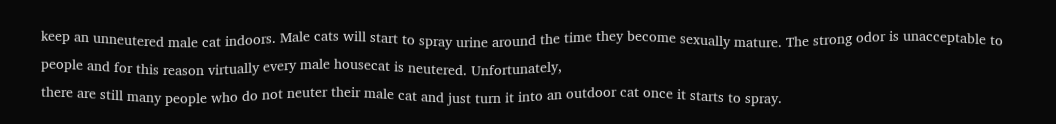keep an unneutered male cat indoors. Male cats will start to spray urine around the time they become sexually mature. The strong odor is unacceptable to people and for this reason virtually every male housecat is neutered. Unfortunately,
there are still many people who do not neuter their male cat and just turn it into an outdoor cat once it starts to spray.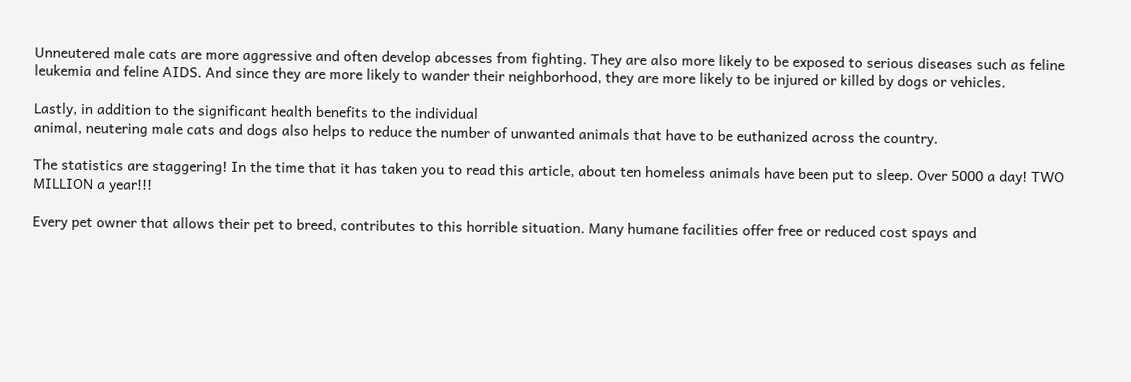Unneutered male cats are more aggressive and often develop abcesses from fighting. They are also more likely to be exposed to serious diseases such as feline leukemia and feline AIDS. And since they are more likely to wander their neighborhood, they are more likely to be injured or killed by dogs or vehicles.

Lastly, in addition to the significant health benefits to the individual
animal, neutering male cats and dogs also helps to reduce the number of unwanted animals that have to be euthanized across the country.

The statistics are staggering! In the time that it has taken you to read this article, about ten homeless animals have been put to sleep. Over 5000 a day! TWO MILLION a year!!!

Every pet owner that allows their pet to breed, contributes to this horrible situation. Many humane facilities offer free or reduced cost spays and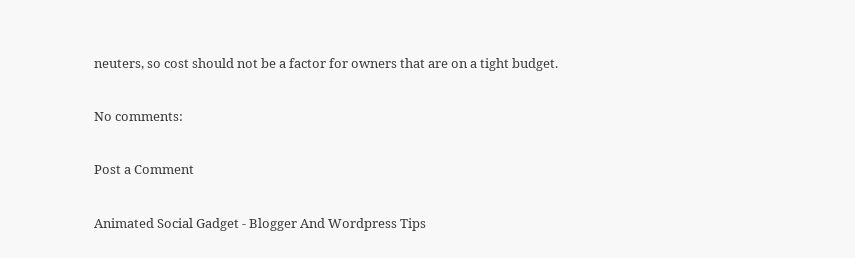neuters, so cost should not be a factor for owners that are on a tight budget.

No comments:

Post a Comment

Animated Social Gadget - Blogger And Wordpress Tips